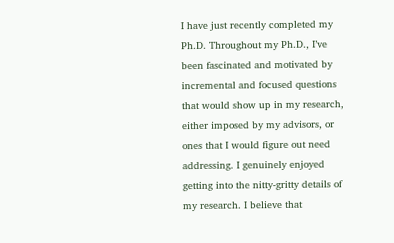I have just recently completed my Ph.D. Throughout my Ph.D., I’ve been fascinated and motivated by incremental and focused questions that would show up in my research, either imposed by my advisors, or ones that I would figure out need addressing. I genuinely enjoyed getting into the nitty-gritty details of my research. I believe that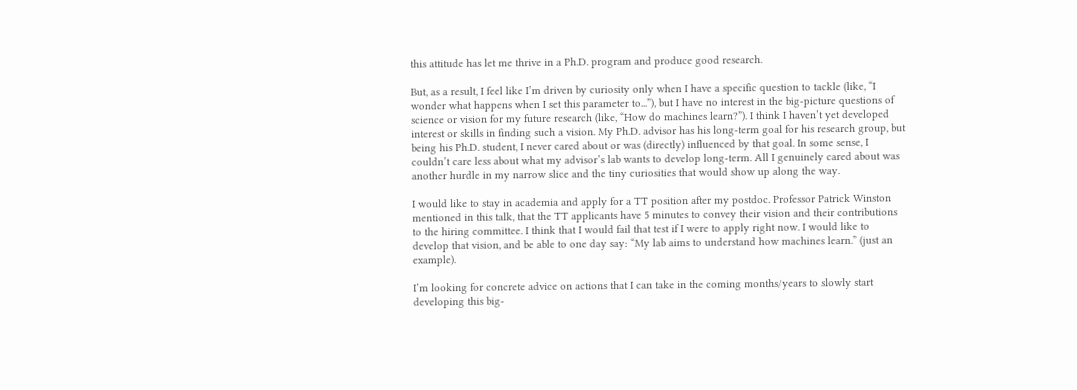this attitude has let me thrive in a Ph.D. program and produce good research.

But, as a result, I feel like I’m driven by curiosity only when I have a specific question to tackle (like, “I wonder what happens when I set this parameter to...”), but I have no interest in the big-picture questions of science or vision for my future research (like, “How do machines learn?”). I think I haven’t yet developed interest or skills in finding such a vision. My Ph.D. advisor has his long-term goal for his research group, but being his Ph.D. student, I never cared about or was (directly) influenced by that goal. In some sense, I couldn’t care less about what my advisor’s lab wants to develop long-term. All I genuinely cared about was another hurdle in my narrow slice and the tiny curiosities that would show up along the way.

I would like to stay in academia and apply for a TT position after my postdoc. Professor Patrick Winston mentioned in this talk, that the TT applicants have 5 minutes to convey their vision and their contributions to the hiring committee. I think that I would fail that test if I were to apply right now. I would like to develop that vision, and be able to one day say: “My lab aims to understand how machines learn.” (just an example).

I’m looking for concrete advice on actions that I can take in the coming months/years to slowly start developing this big-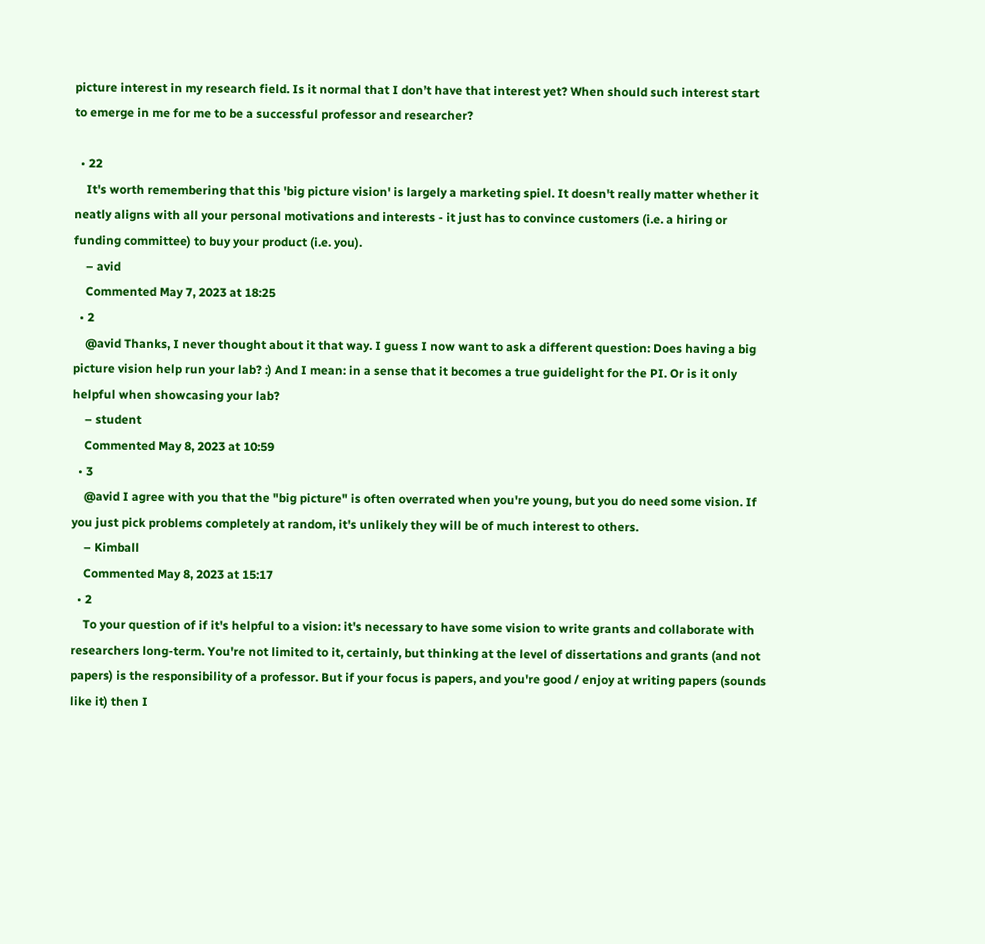picture interest in my research field. Is it normal that I don’t have that interest yet? When should such interest start to emerge in me for me to be a successful professor and researcher?

  • 22
    It's worth remembering that this 'big picture vision' is largely a marketing spiel. It doesn't really matter whether it neatly aligns with all your personal motivations and interests - it just has to convince customers (i.e. a hiring or funding committee) to buy your product (i.e. you).
    – avid
    Commented May 7, 2023 at 18:25
  • 2
    @avid Thanks, I never thought about it that way. I guess I now want to ask a different question: Does having a big picture vision help run your lab? :) And I mean: in a sense that it becomes a true guidelight for the PI. Or is it only helpful when showcasing your lab?
    – student
    Commented May 8, 2023 at 10:59
  • 3
    @avid I agree with you that the "big picture" is often overrated when you're young, but you do need some vision. If you just pick problems completely at random, it's unlikely they will be of much interest to others.
    – Kimball
    Commented May 8, 2023 at 15:17
  • 2
    To your question of if it's helpful to a vision: it's necessary to have some vision to write grants and collaborate with researchers long-term. You're not limited to it, certainly, but thinking at the level of dissertations and grants (and not papers) is the responsibility of a professor. But if your focus is papers, and you're good / enjoy at writing papers (sounds like it) then I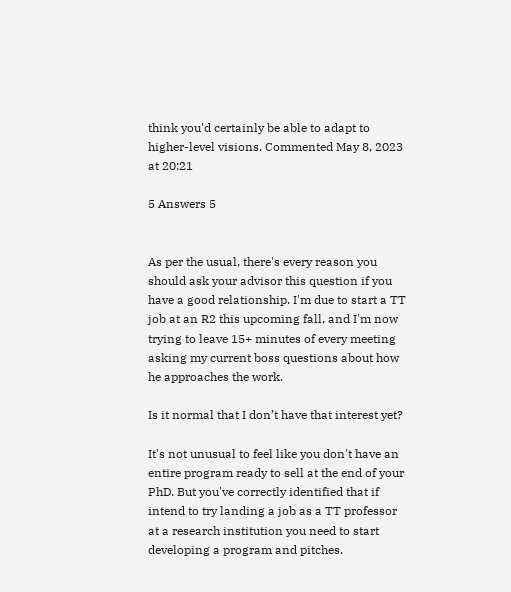think you'd certainly be able to adapt to higher-level visions. Commented May 8, 2023 at 20:21

5 Answers 5


As per the usual, there's every reason you should ask your advisor this question if you have a good relationship. I'm due to start a TT job at an R2 this upcoming fall, and I'm now trying to leave 15+ minutes of every meeting asking my current boss questions about how he approaches the work.

Is it normal that I don’t have that interest yet?

It's not unusual to feel like you don't have an entire program ready to sell at the end of your PhD. But you've correctly identified that if intend to try landing a job as a TT professor at a research institution you need to start developing a program and pitches.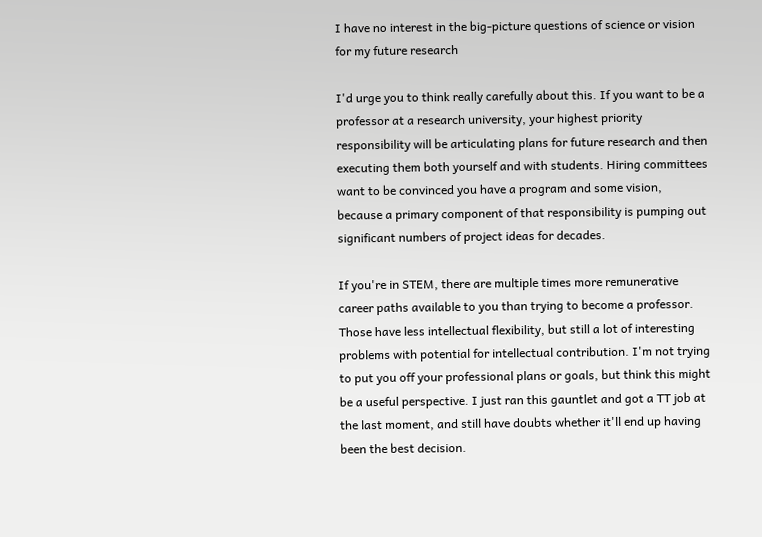I have no interest in the big-picture questions of science or vision for my future research

I'd urge you to think really carefully about this. If you want to be a professor at a research university, your highest priority responsibility will be articulating plans for future research and then executing them both yourself and with students. Hiring committees want to be convinced you have a program and some vision, because a primary component of that responsibility is pumping out significant numbers of project ideas for decades.

If you're in STEM, there are multiple times more remunerative career paths available to you than trying to become a professor. Those have less intellectual flexibility, but still a lot of interesting problems with potential for intellectual contribution. I'm not trying to put you off your professional plans or goals, but think this might be a useful perspective. I just ran this gauntlet and got a TT job at the last moment, and still have doubts whether it'll end up having been the best decision.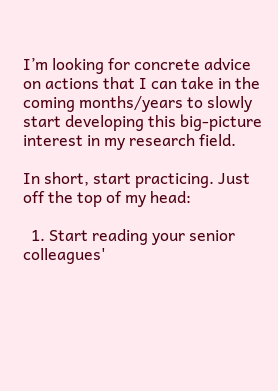I’m looking for concrete advice on actions that I can take in the coming months/years to slowly start developing this big-picture interest in my research field.

In short, start practicing. Just off the top of my head:

  1. Start reading your senior colleagues'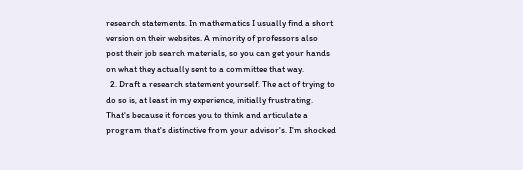research statements. In mathematics I usually find a short version on their websites. A minority of professors also post their job search materials, so you can get your hands on what they actually sent to a committee that way.
  2. Draft a research statement yourself. The act of trying to do so is, at least in my experience, initially frustrating. That's because it forces you to think and articulate a program that's distinctive from your advisor's. I'm shocked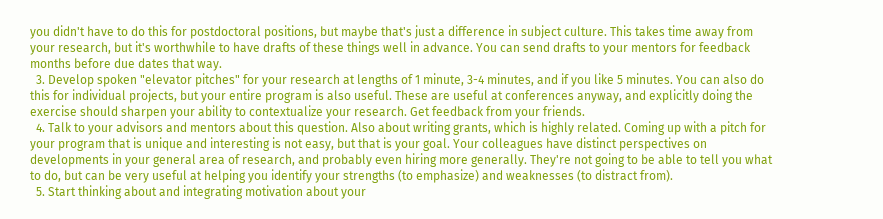you didn't have to do this for postdoctoral positions, but maybe that's just a difference in subject culture. This takes time away from your research, but it's worthwhile to have drafts of these things well in advance. You can send drafts to your mentors for feedback months before due dates that way.
  3. Develop spoken "elevator pitches" for your research at lengths of 1 minute, 3-4 minutes, and if you like 5 minutes. You can also do this for individual projects, but your entire program is also useful. These are useful at conferences anyway, and explicitly doing the exercise should sharpen your ability to contextualize your research. Get feedback from your friends.
  4. Talk to your advisors and mentors about this question. Also about writing grants, which is highly related. Coming up with a pitch for your program that is unique and interesting is not easy, but that is your goal. Your colleagues have distinct perspectives on developments in your general area of research, and probably even hiring more generally. They're not going to be able to tell you what to do, but can be very useful at helping you identify your strengths (to emphasize) and weaknesses (to distract from).
  5. Start thinking about and integrating motivation about your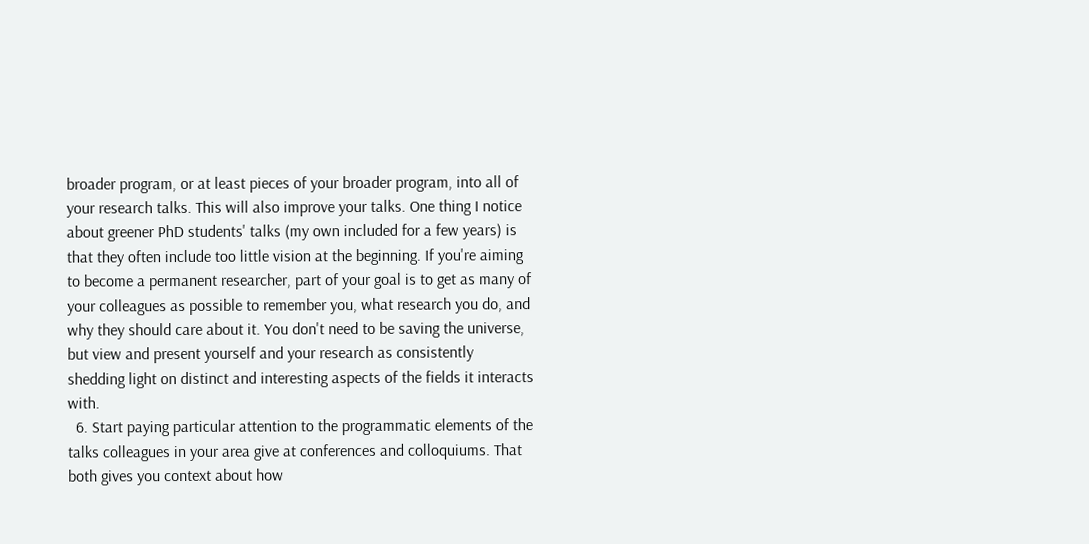broader program, or at least pieces of your broader program, into all of your research talks. This will also improve your talks. One thing I notice about greener PhD students' talks (my own included for a few years) is that they often include too little vision at the beginning. If you're aiming to become a permanent researcher, part of your goal is to get as many of your colleagues as possible to remember you, what research you do, and why they should care about it. You don't need to be saving the universe, but view and present yourself and your research as consistently shedding light on distinct and interesting aspects of the fields it interacts with.
  6. Start paying particular attention to the programmatic elements of the talks colleagues in your area give at conferences and colloquiums. That both gives you context about how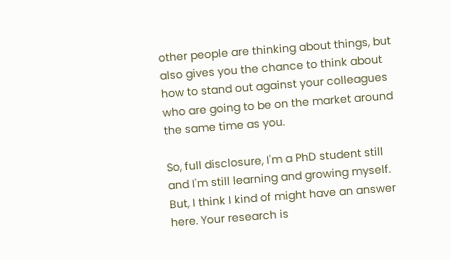other people are thinking about things, but also gives you the chance to think about how to stand out against your colleagues who are going to be on the market around the same time as you.

So, full disclosure, I'm a PhD student still and I'm still learning and growing myself. But, I think I kind of might have an answer here. Your research is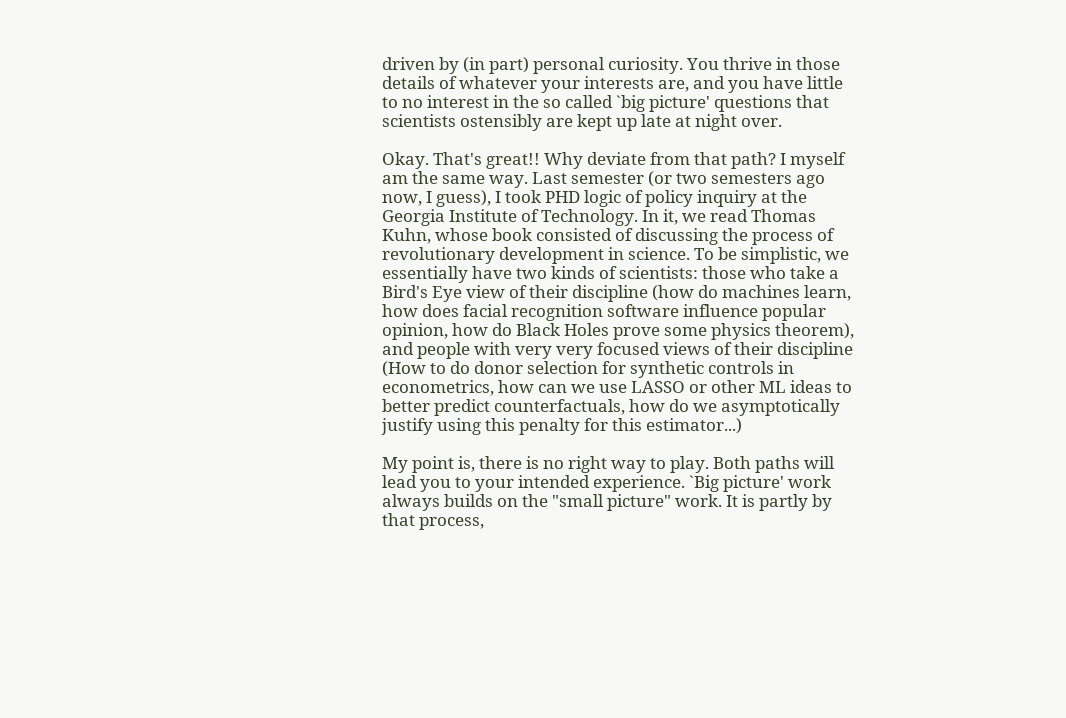driven by (in part) personal curiosity. You thrive in those details of whatever your interests are, and you have little to no interest in the so called `big picture' questions that scientists ostensibly are kept up late at night over.

Okay. That's great!! Why deviate from that path? I myself am the same way. Last semester (or two semesters ago now, I guess), I took PHD logic of policy inquiry at the Georgia Institute of Technology. In it, we read Thomas Kuhn, whose book consisted of discussing the process of revolutionary development in science. To be simplistic, we essentially have two kinds of scientists: those who take a Bird's Eye view of their discipline (how do machines learn, how does facial recognition software influence popular opinion, how do Black Holes prove some physics theorem), and people with very very focused views of their discipline (How to do donor selection for synthetic controls in econometrics, how can we use LASSO or other ML ideas to better predict counterfactuals, how do we asymptotically justify using this penalty for this estimator...)

My point is, there is no right way to play. Both paths will lead you to your intended experience. `Big picture' work always builds on the "small picture" work. It is partly by that process,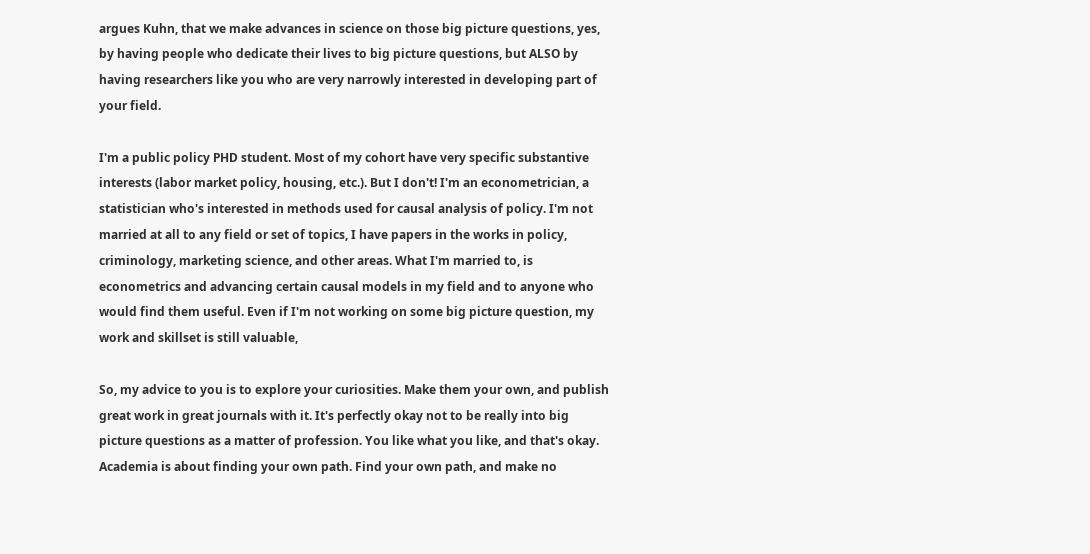argues Kuhn, that we make advances in science on those big picture questions, yes, by having people who dedicate their lives to big picture questions, but ALSO by having researchers like you who are very narrowly interested in developing part of your field.

I'm a public policy PHD student. Most of my cohort have very specific substantive interests (labor market policy, housing, etc.). But I don't! I'm an econometrician, a statistician who's interested in methods used for causal analysis of policy. I'm not married at all to any field or set of topics, I have papers in the works in policy, criminology, marketing science, and other areas. What I'm married to, is econometrics and advancing certain causal models in my field and to anyone who would find them useful. Even if I'm not working on some big picture question, my work and skillset is still valuable,

So, my advice to you is to explore your curiosities. Make them your own, and publish great work in great journals with it. It's perfectly okay not to be really into big picture questions as a matter of profession. You like what you like, and that's okay. Academia is about finding your own path. Find your own path, and make no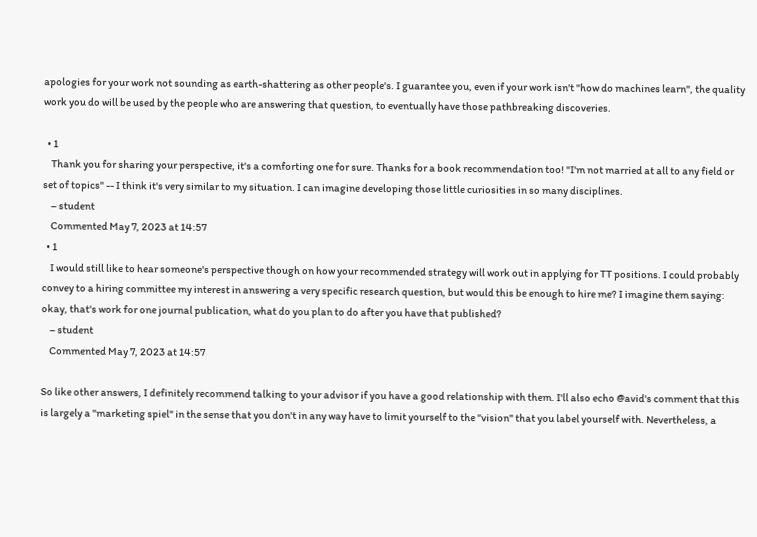apologies for your work not sounding as earth-shattering as other people's. I guarantee you, even if your work isn't "how do machines learn", the quality work you do will be used by the people who are answering that question, to eventually have those pathbreaking discoveries.

  • 1
    Thank you for sharing your perspective, it's a comforting one for sure. Thanks for a book recommendation too! "I'm not married at all to any field or set of topics" -- I think it's very similar to my situation. I can imagine developing those little curiosities in so many disciplines.
    – student
    Commented May 7, 2023 at 14:57
  • 1
    I would still like to hear someone's perspective though on how your recommended strategy will work out in applying for TT positions. I could probably convey to a hiring committee my interest in answering a very specific research question, but would this be enough to hire me? I imagine them saying: okay, that's work for one journal publication, what do you plan to do after you have that published?
    – student
    Commented May 7, 2023 at 14:57

So like other answers, I definitely recommend talking to your advisor if you have a good relationship with them. I'll also echo @avid's comment that this is largely a "marketing spiel" in the sense that you don't in any way have to limit yourself to the "vision" that you label yourself with. Nevertheless, a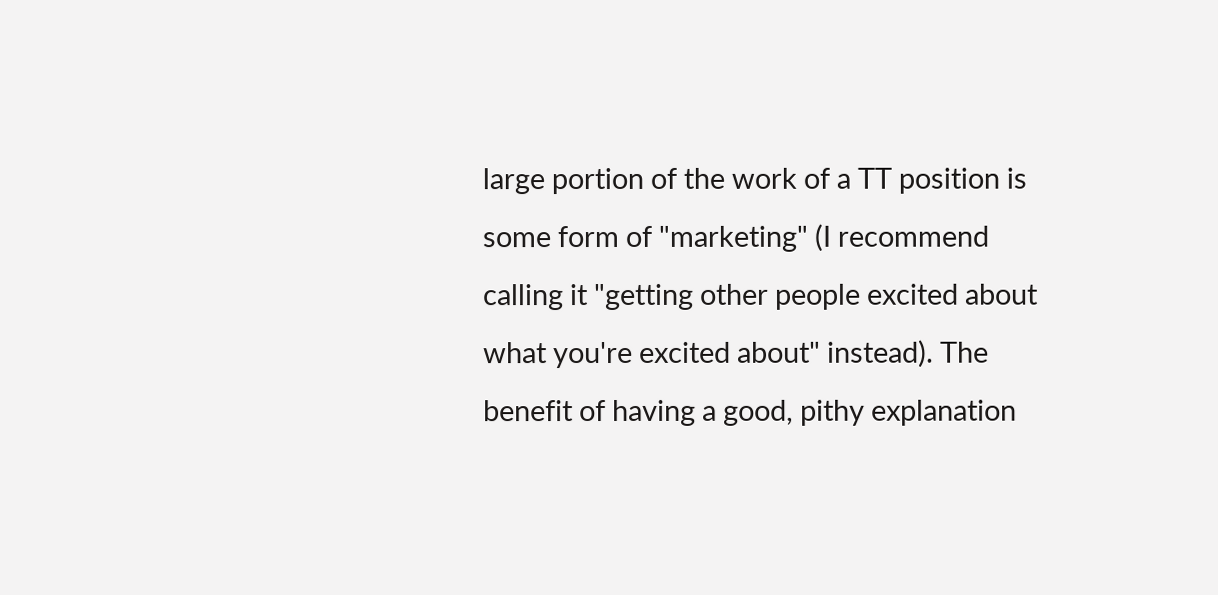large portion of the work of a TT position is some form of "marketing" (I recommend calling it "getting other people excited about what you're excited about" instead). The benefit of having a good, pithy explanation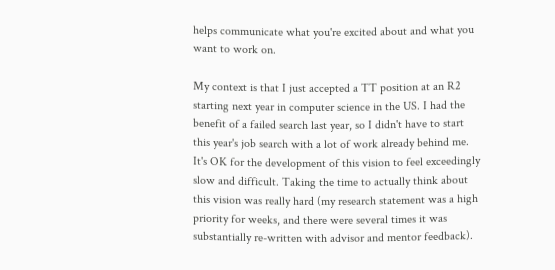helps communicate what you're excited about and what you want to work on.

My context is that I just accepted a TT position at an R2 starting next year in computer science in the US. I had the benefit of a failed search last year, so I didn't have to start this year's job search with a lot of work already behind me. It's OK for the development of this vision to feel exceedingly slow and difficult. Taking the time to actually think about this vision was really hard (my research statement was a high priority for weeks, and there were several times it was substantially re-written with advisor and mentor feedback).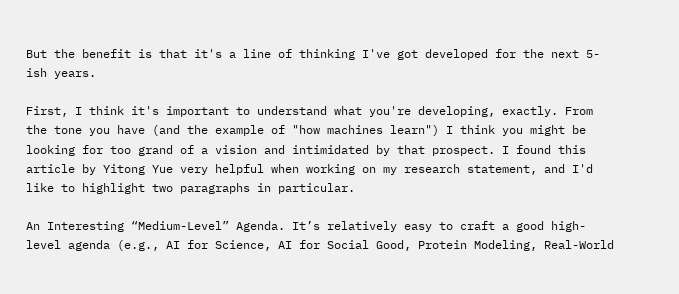But the benefit is that it's a line of thinking I've got developed for the next 5-ish years.

First, I think it's important to understand what you're developing, exactly. From the tone you have (and the example of "how machines learn") I think you might be looking for too grand of a vision and intimidated by that prospect. I found this article by Yitong Yue very helpful when working on my research statement, and I'd like to highlight two paragraphs in particular.

An Interesting “Medium-Level” Agenda. It’s relatively easy to craft a good high-level agenda (e.g., AI for Science, AI for Social Good, Protein Modeling, Real-World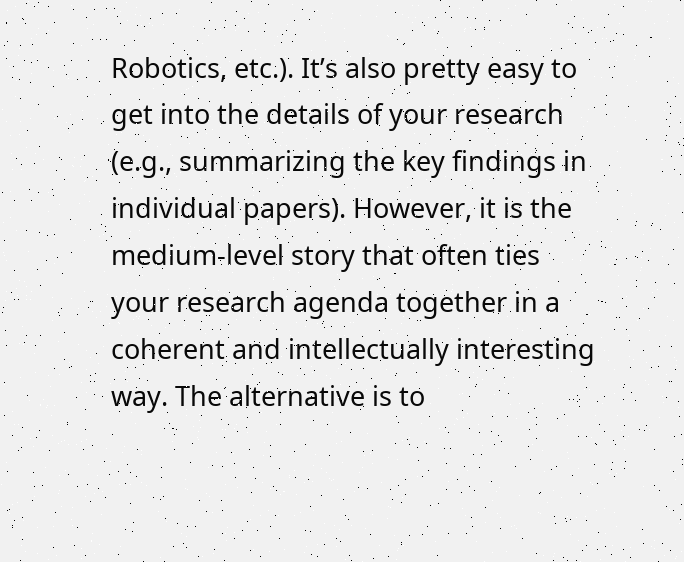Robotics, etc.). It’s also pretty easy to get into the details of your research (e.g., summarizing the key findings in individual papers). However, it is the medium-level story that often ties your research agenda together in a coherent and intellectually interesting way. The alternative is to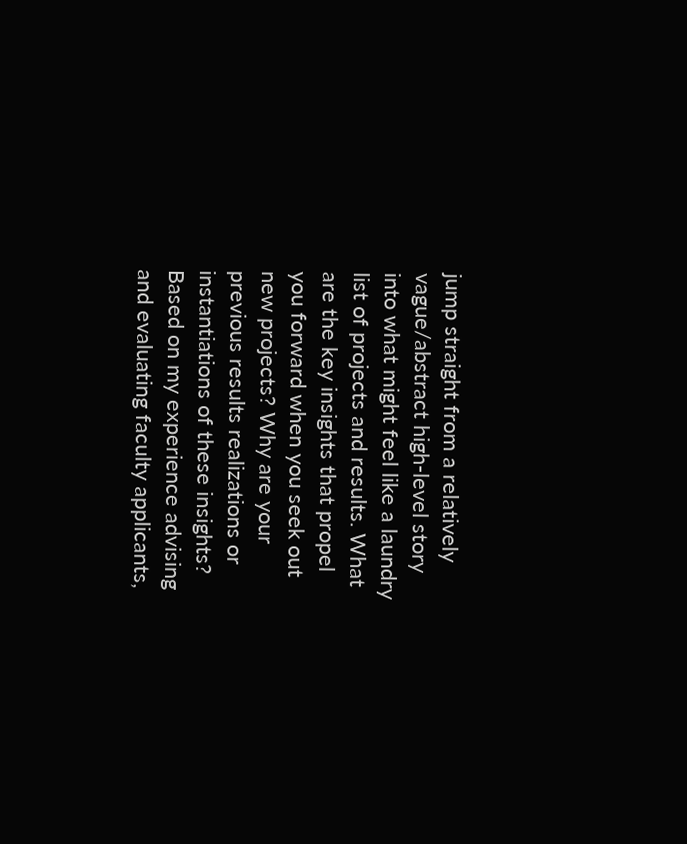jump straight from a relatively vague/abstract high-level story into what might feel like a laundry list of projects and results. What are the key insights that propel you forward when you seek out new projects? Why are your previous results realizations or instantiations of these insights? Based on my experience advising and evaluating faculty applicants,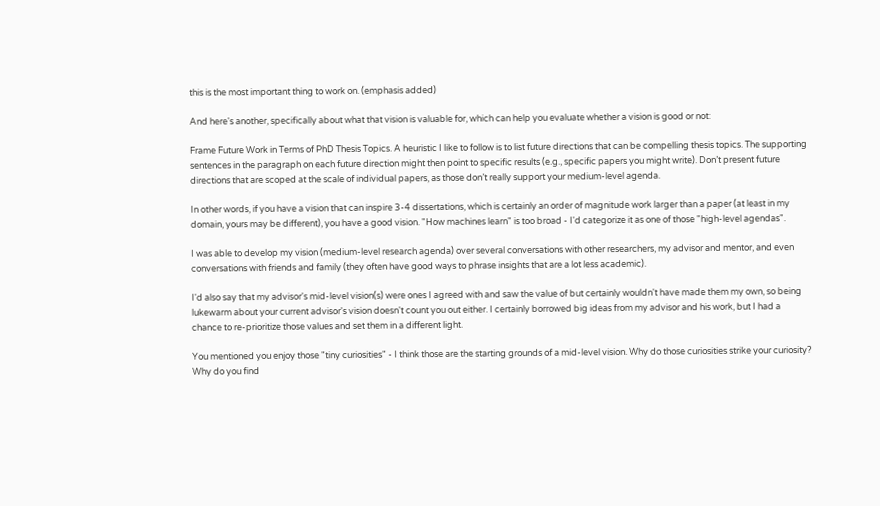this is the most important thing to work on. (emphasis added)

And here's another, specifically about what that vision is valuable for, which can help you evaluate whether a vision is good or not:

Frame Future Work in Terms of PhD Thesis Topics. A heuristic I like to follow is to list future directions that can be compelling thesis topics. The supporting sentences in the paragraph on each future direction might then point to specific results (e.g., specific papers you might write). Don’t present future directions that are scoped at the scale of individual papers, as those don’t really support your medium-level agenda.

In other words, if you have a vision that can inspire 3-4 dissertations, which is certainly an order of magnitude work larger than a paper (at least in my domain, yours may be different), you have a good vision. "How machines learn" is too broad - I'd categorize it as one of those "high-level agendas".

I was able to develop my vision (medium-level research agenda) over several conversations with other researchers, my advisor and mentor, and even conversations with friends and family (they often have good ways to phrase insights that are a lot less academic).

I'd also say that my advisor's mid-level vision(s) were ones I agreed with and saw the value of but certainly wouldn't have made them my own, so being lukewarm about your current advisor's vision doesn't count you out either. I certainly borrowed big ideas from my advisor and his work, but I had a chance to re-prioritize those values and set them in a different light.

You mentioned you enjoy those "tiny curiosities" - I think those are the starting grounds of a mid-level vision. Why do those curiosities strike your curiosity? Why do you find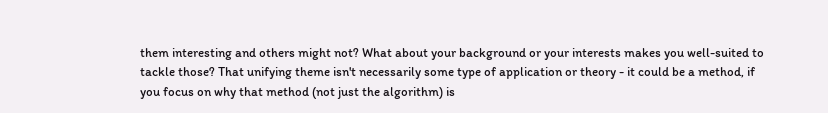them interesting and others might not? What about your background or your interests makes you well-suited to tackle those? That unifying theme isn't necessarily some type of application or theory - it could be a method, if you focus on why that method (not just the algorithm) is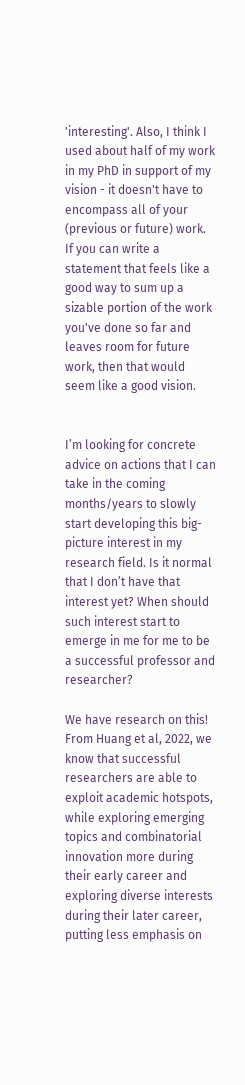'interesting'. Also, I think I used about half of my work in my PhD in support of my vision - it doesn't have to encompass all of your (previous or future) work. If you can write a statement that feels like a good way to sum up a sizable portion of the work you've done so far and leaves room for future work, then that would seem like a good vision.


I’m looking for concrete advice on actions that I can take in the coming months/years to slowly start developing this big-picture interest in my research field. Is it normal that I don’t have that interest yet? When should such interest start to emerge in me for me to be a successful professor and researcher?

We have research on this! From Huang et al, 2022, we know that successful researchers are able to exploit academic hotspots, while exploring emerging topics and combinatorial innovation more during their early career and exploring diverse interests during their later career, putting less emphasis on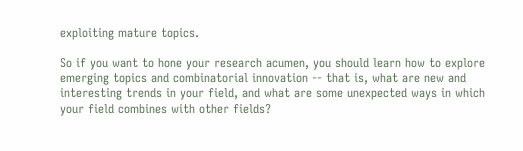exploiting mature topics.

So if you want to hone your research acumen, you should learn how to explore emerging topics and combinatorial innovation -- that is, what are new and interesting trends in your field, and what are some unexpected ways in which your field combines with other fields?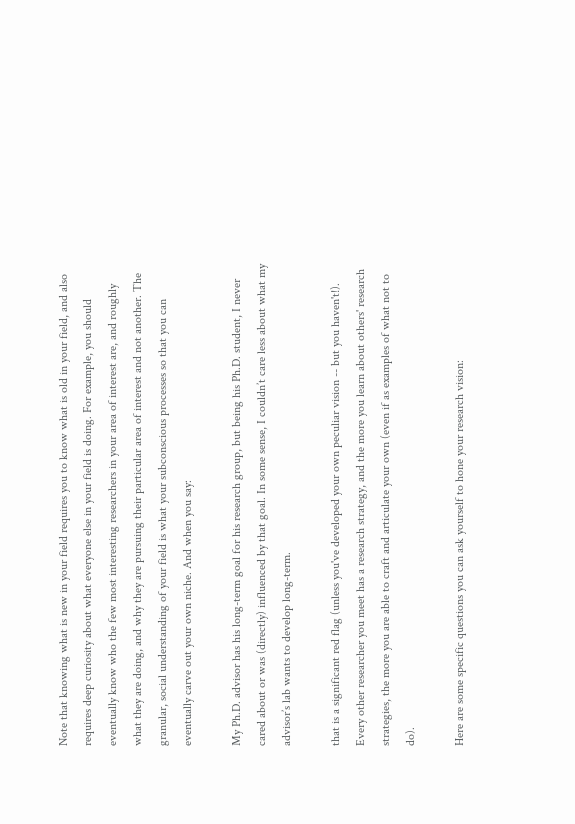Note that knowing what is new in your field requires you to know what is old in your field, and also requires deep curiosity about what everyone else in your field is doing. For example, you should eventually know who the few most interesting researchers in your area of interest are, and roughly what they are doing, and why they are pursuing their particular area of interest and not another. The granular, social understanding of your field is what your subconscious processes so that you can eventually carve out your own niche. And when you say:

My Ph.D. advisor has his long-term goal for his research group, but being his Ph.D. student, I never cared about or was (directly) influenced by that goal. In some sense, I couldn’t care less about what my advisor’s lab wants to develop long-term.

that is a significant red flag (unless you've developed your own peculiar vision -- but you haven't!). Every other researcher you meet has a research strategy, and the more you learn about others' research strategies, the more you are able to craft and articulate your own (even if as examples of what not to do).

Here are some specific questions you can ask yourself to hone your research vision: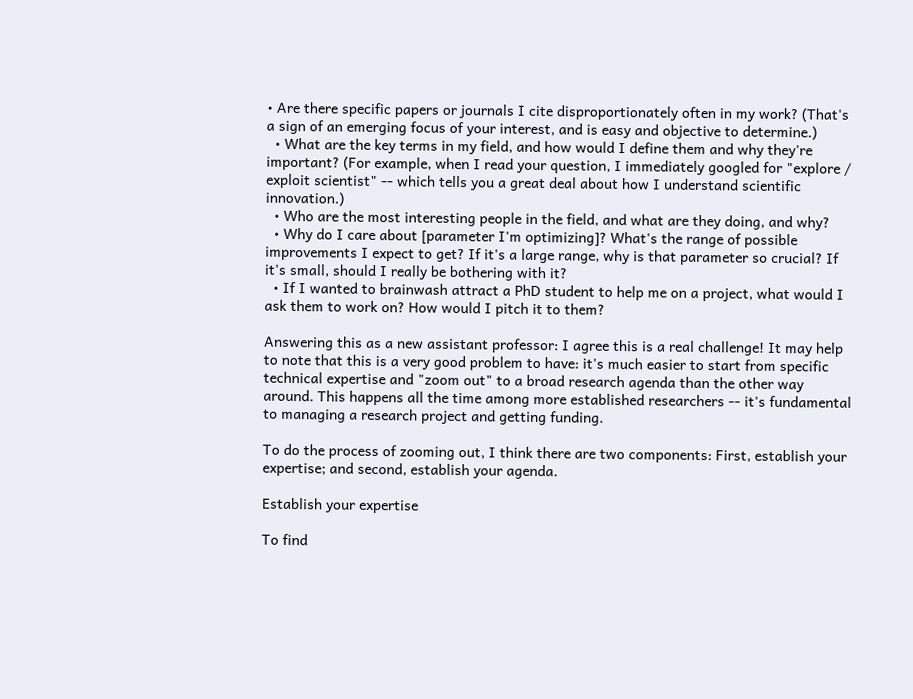• Are there specific papers or journals I cite disproportionately often in my work? (That's a sign of an emerging focus of your interest, and is easy and objective to determine.)
  • What are the key terms in my field, and how would I define them and why they're important? (For example, when I read your question, I immediately googled for "explore / exploit scientist" -- which tells you a great deal about how I understand scientific innovation.)
  • Who are the most interesting people in the field, and what are they doing, and why?
  • Why do I care about [parameter I'm optimizing]? What's the range of possible improvements I expect to get? If it's a large range, why is that parameter so crucial? If it's small, should I really be bothering with it?
  • If I wanted to brainwash attract a PhD student to help me on a project, what would I ask them to work on? How would I pitch it to them?

Answering this as a new assistant professor: I agree this is a real challenge! It may help to note that this is a very good problem to have: it's much easier to start from specific technical expertise and "zoom out" to a broad research agenda than the other way around. This happens all the time among more established researchers -- it's fundamental to managing a research project and getting funding.

To do the process of zooming out, I think there are two components: First, establish your expertise; and second, establish your agenda.

Establish your expertise

To find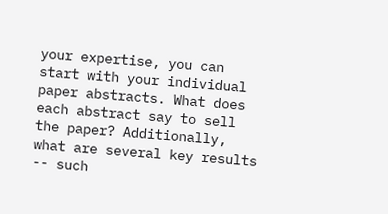your expertise, you can start with your individual paper abstracts. What does each abstract say to sell the paper? Additionally, what are several key results -- such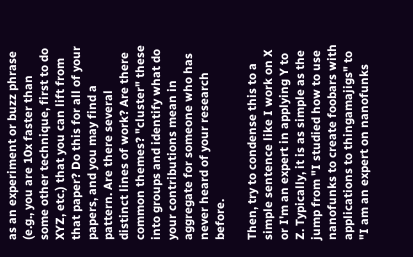as an experiment or buzz phrase (e.g., you are 10x faster than some other technique, first to do XYZ, etc.) that you can lift from that paper? Do this for all of your papers, and you may find a pattern. Are there several distinct lines of work? Are there common themes? "cluster" these into groups and identify what do your contributions mean in aggregate for someone who has never heard of your research before.

Then, try to condense this to a simple sentence like I work on X or I'm an expert in applying Y to Z. Typically, it is as simple as the jump from "I studied how to use nanofunks to create foobars with applications to thingamajigs" to "I am an expert on nanofunks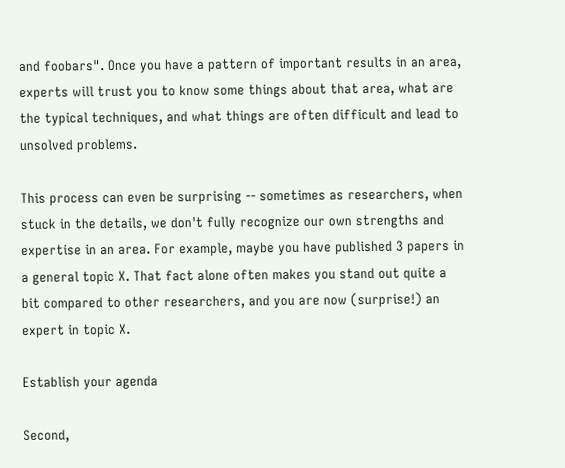and foobars". Once you have a pattern of important results in an area, experts will trust you to know some things about that area, what are the typical techniques, and what things are often difficult and lead to unsolved problems.

This process can even be surprising -- sometimes as researchers, when stuck in the details, we don't fully recognize our own strengths and expertise in an area. For example, maybe you have published 3 papers in a general topic X. That fact alone often makes you stand out quite a bit compared to other researchers, and you are now (surprise!) an expert in topic X.

Establish your agenda

Second,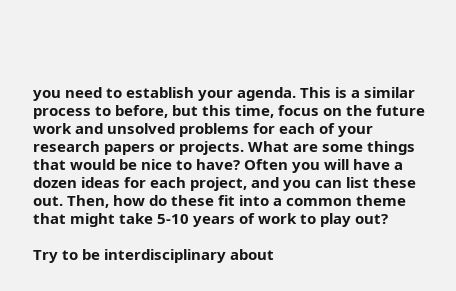you need to establish your agenda. This is a similar process to before, but this time, focus on the future work and unsolved problems for each of your research papers or projects. What are some things that would be nice to have? Often you will have a dozen ideas for each project, and you can list these out. Then, how do these fit into a common theme that might take 5-10 years of work to play out?

Try to be interdisciplinary about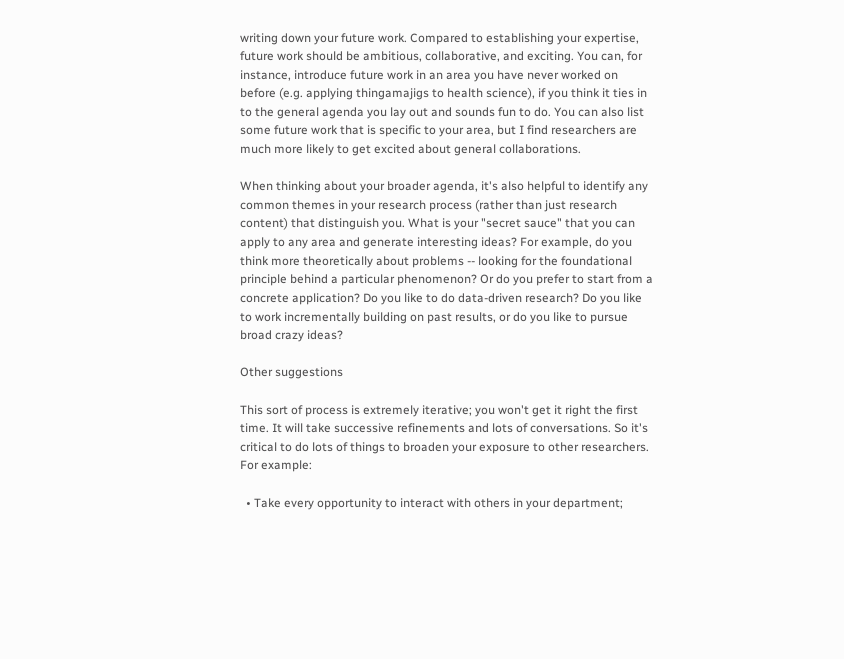writing down your future work. Compared to establishing your expertise, future work should be ambitious, collaborative, and exciting. You can, for instance, introduce future work in an area you have never worked on before (e.g. applying thingamajigs to health science), if you think it ties in to the general agenda you lay out and sounds fun to do. You can also list some future work that is specific to your area, but I find researchers are much more likely to get excited about general collaborations.

When thinking about your broader agenda, it's also helpful to identify any common themes in your research process (rather than just research content) that distinguish you. What is your "secret sauce" that you can apply to any area and generate interesting ideas? For example, do you think more theoretically about problems -- looking for the foundational principle behind a particular phenomenon? Or do you prefer to start from a concrete application? Do you like to do data-driven research? Do you like to work incrementally building on past results, or do you like to pursue broad crazy ideas?

Other suggestions

This sort of process is extremely iterative; you won't get it right the first time. It will take successive refinements and lots of conversations. So it's critical to do lots of things to broaden your exposure to other researchers. For example:

  • Take every opportunity to interact with others in your department;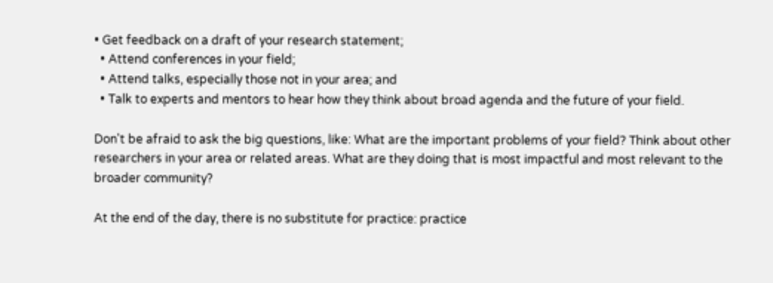• Get feedback on a draft of your research statement;
  • Attend conferences in your field;
  • Attend talks, especially those not in your area; and
  • Talk to experts and mentors to hear how they think about broad agenda and the future of your field.

Don't be afraid to ask the big questions, like: What are the important problems of your field? Think about other researchers in your area or related areas. What are they doing that is most impactful and most relevant to the broader community?

At the end of the day, there is no substitute for practice: practice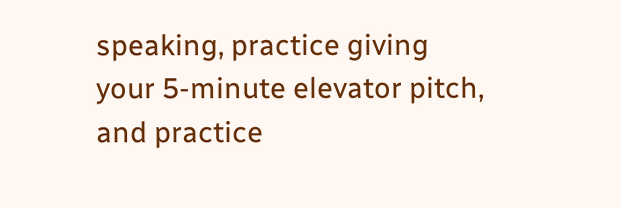speaking, practice giving your 5-minute elevator pitch, and practice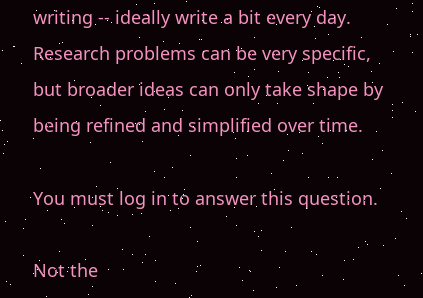writing -- ideally write a bit every day. Research problems can be very specific, but broader ideas can only take shape by being refined and simplified over time.

You must log in to answer this question.

Not the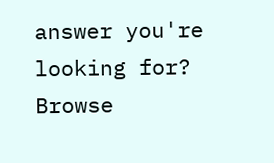answer you're looking for? Browse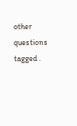other questions tagged .